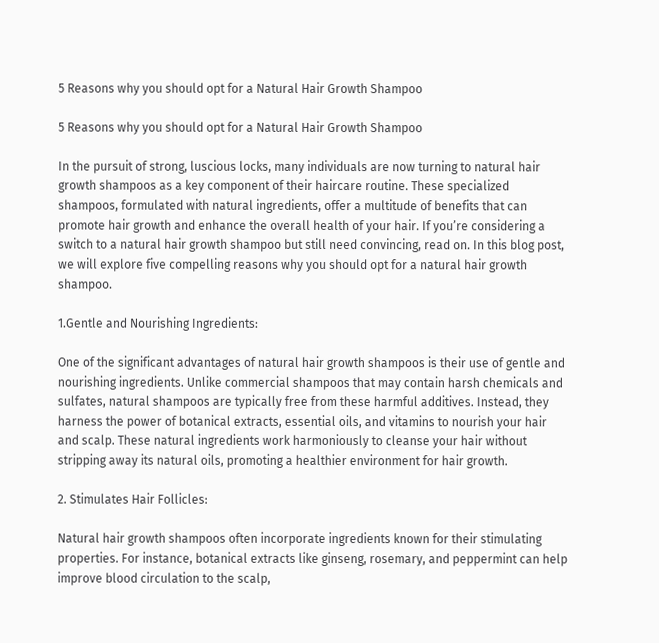5 Reasons why you should opt for a Natural Hair Growth Shampoo

5 Reasons why you should opt for a Natural Hair Growth Shampoo

In the pursuit of strong, luscious locks, many individuals are now turning to natural hair growth shampoos as a key component of their haircare routine. These specialized shampoos, formulated with natural ingredients, offer a multitude of benefits that can promote hair growth and enhance the overall health of your hair. If you’re considering a switch to a natural hair growth shampoo but still need convincing, read on. In this blog post, we will explore five compelling reasons why you should opt for a natural hair growth shampoo.

1.Gentle and Nourishing Ingredients:

One of the significant advantages of natural hair growth shampoos is their use of gentle and nourishing ingredients. Unlike commercial shampoos that may contain harsh chemicals and sulfates, natural shampoos are typically free from these harmful additives. Instead, they harness the power of botanical extracts, essential oils, and vitamins to nourish your hair and scalp. These natural ingredients work harmoniously to cleanse your hair without stripping away its natural oils, promoting a healthier environment for hair growth.

2. Stimulates Hair Follicles:

Natural hair growth shampoos often incorporate ingredients known for their stimulating properties. For instance, botanical extracts like ginseng, rosemary, and peppermint can help improve blood circulation to the scalp,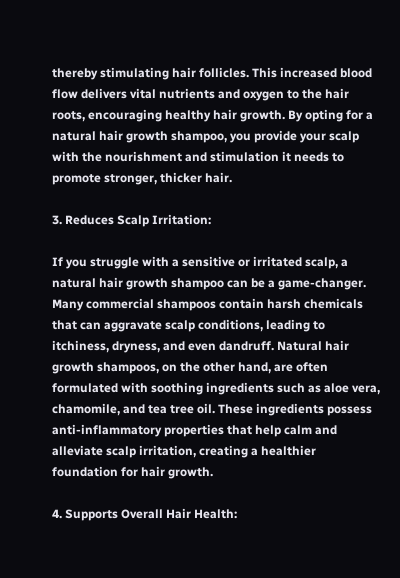thereby stimulating hair follicles. This increased blood flow delivers vital nutrients and oxygen to the hair roots, encouraging healthy hair growth. By opting for a natural hair growth shampoo, you provide your scalp with the nourishment and stimulation it needs to promote stronger, thicker hair.

3. Reduces Scalp Irritation:

If you struggle with a sensitive or irritated scalp, a natural hair growth shampoo can be a game-changer. Many commercial shampoos contain harsh chemicals that can aggravate scalp conditions, leading to itchiness, dryness, and even dandruff. Natural hair growth shampoos, on the other hand, are often formulated with soothing ingredients such as aloe vera, chamomile, and tea tree oil. These ingredients possess anti-inflammatory properties that help calm and alleviate scalp irritation, creating a healthier foundation for hair growth.

4. Supports Overall Hair Health: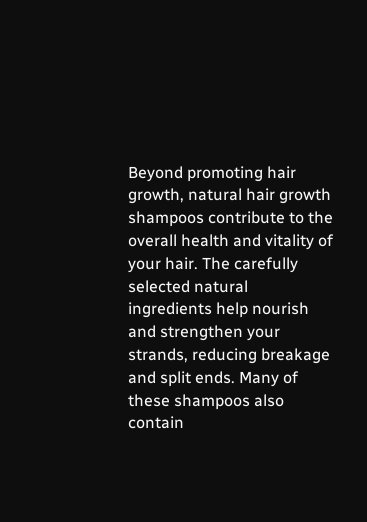Beyond promoting hair growth, natural hair growth shampoos contribute to the overall health and vitality of your hair. The carefully selected natural ingredients help nourish and strengthen your strands, reducing breakage and split ends. Many of these shampoos also contain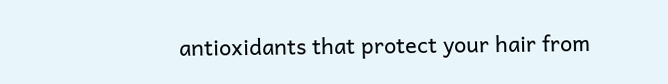antioxidants that protect your hair from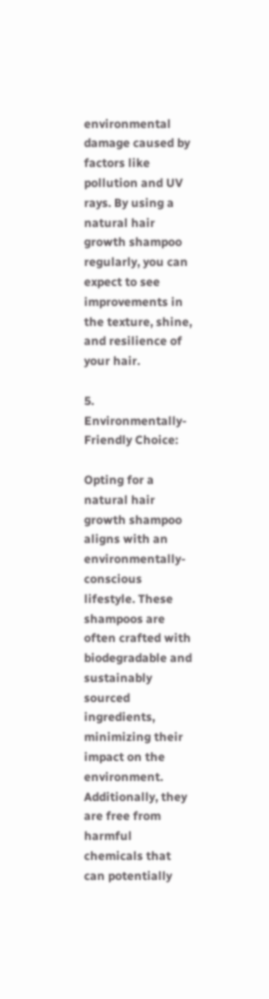environmental damage caused by factors like pollution and UV rays. By using a natural hair growth shampoo regularly, you can expect to see improvements in the texture, shine, and resilience of your hair.

5. Environmentally-Friendly Choice:

Opting for a natural hair growth shampoo aligns with an environmentally-conscious lifestyle. These shampoos are often crafted with biodegradable and sustainably sourced ingredients, minimizing their impact on the environment. Additionally, they are free from harmful chemicals that can potentially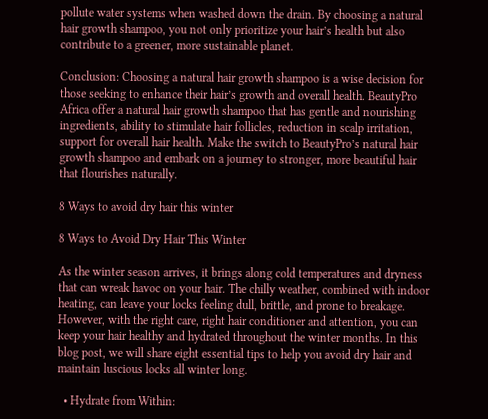pollute water systems when washed down the drain. By choosing a natural hair growth shampoo, you not only prioritize your hair’s health but also contribute to a greener, more sustainable planet.

Conclusion: Choosing a natural hair growth shampoo is a wise decision for those seeking to enhance their hair’s growth and overall health. BeautyPro Africa offer a natural hair growth shampoo that has gentle and nourishing ingredients, ability to stimulate hair follicles, reduction in scalp irritation, support for overall hair health. Make the switch to BeautyPro’s natural hair growth shampoo and embark on a journey to stronger, more beautiful hair that flourishes naturally.

8 Ways to avoid dry hair this winter

8 Ways to Avoid Dry Hair This Winter

As the winter season arrives, it brings along cold temperatures and dryness that can wreak havoc on your hair. The chilly weather, combined with indoor heating, can leave your locks feeling dull, brittle, and prone to breakage. However, with the right care, right hair conditioner and attention, you can keep your hair healthy and hydrated throughout the winter months. In this blog post, we will share eight essential tips to help you avoid dry hair and maintain luscious locks all winter long.

  • Hydrate from Within: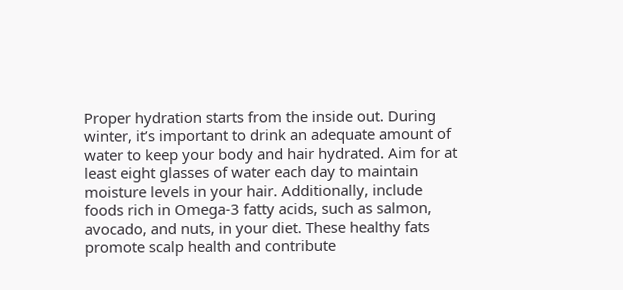Proper hydration starts from the inside out. During winter, it’s important to drink an adequate amount of water to keep your body and hair hydrated. Aim for at least eight glasses of water each day to maintain moisture levels in your hair. Additionally, include foods rich in Omega-3 fatty acids, such as salmon, avocado, and nuts, in your diet. These healthy fats promote scalp health and contribute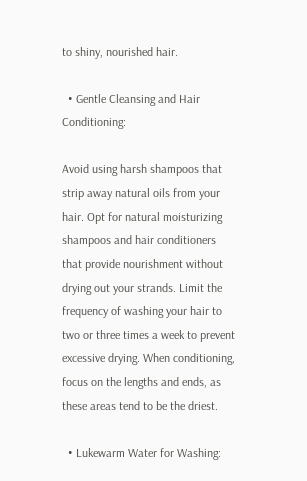to shiny, nourished hair.

  • Gentle Cleansing and Hair Conditioning:

Avoid using harsh shampoos that strip away natural oils from your hair. Opt for natural moisturizing shampoos and hair conditioners that provide nourishment without drying out your strands. Limit the frequency of washing your hair to two or three times a week to prevent excessive drying. When conditioning, focus on the lengths and ends, as these areas tend to be the driest.

  • Lukewarm Water for Washing: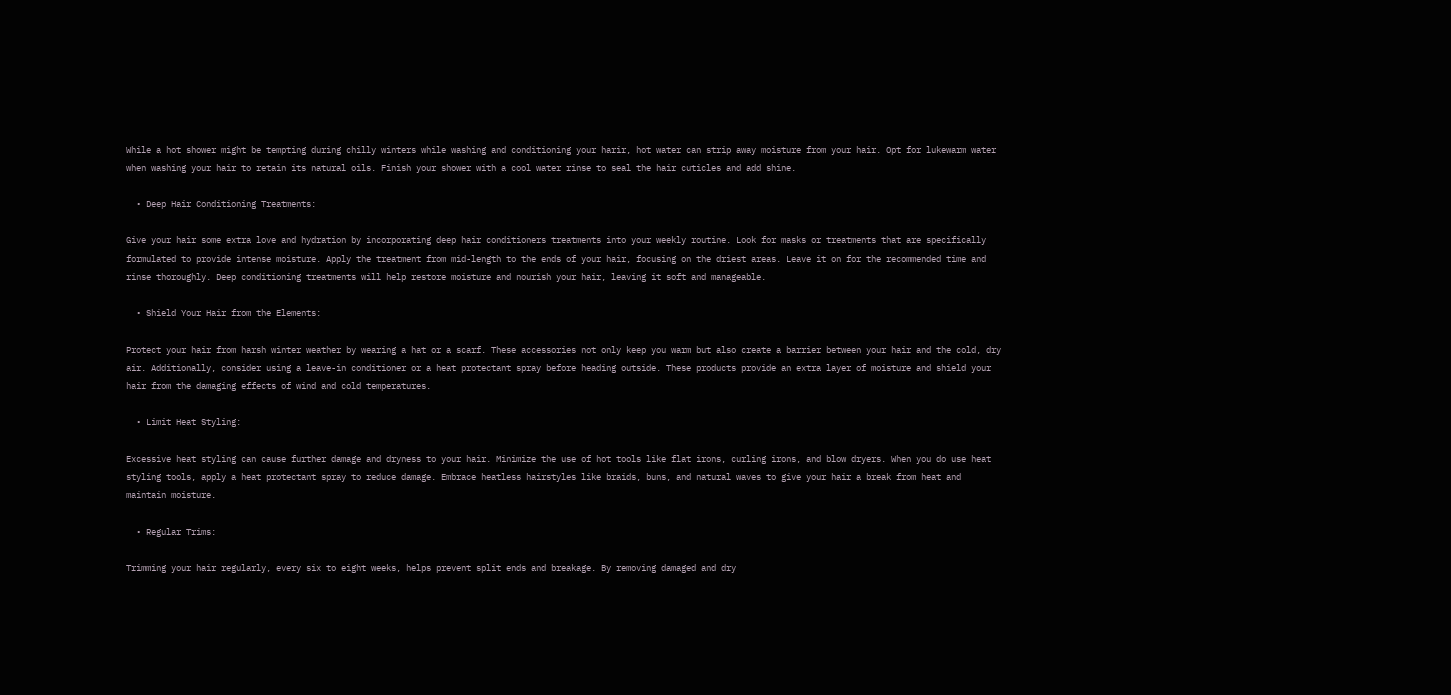While a hot shower might be tempting during chilly winters while washing and conditioning your harir, hot water can strip away moisture from your hair. Opt for lukewarm water when washing your hair to retain its natural oils. Finish your shower with a cool water rinse to seal the hair cuticles and add shine.

  • Deep Hair Conditioning Treatments:

Give your hair some extra love and hydration by incorporating deep hair conditioners treatments into your weekly routine. Look for masks or treatments that are specifically formulated to provide intense moisture. Apply the treatment from mid-length to the ends of your hair, focusing on the driest areas. Leave it on for the recommended time and rinse thoroughly. Deep conditioning treatments will help restore moisture and nourish your hair, leaving it soft and manageable.

  • Shield Your Hair from the Elements:

Protect your hair from harsh winter weather by wearing a hat or a scarf. These accessories not only keep you warm but also create a barrier between your hair and the cold, dry air. Additionally, consider using a leave-in conditioner or a heat protectant spray before heading outside. These products provide an extra layer of moisture and shield your hair from the damaging effects of wind and cold temperatures.

  • Limit Heat Styling:

Excessive heat styling can cause further damage and dryness to your hair. Minimize the use of hot tools like flat irons, curling irons, and blow dryers. When you do use heat styling tools, apply a heat protectant spray to reduce damage. Embrace heatless hairstyles like braids, buns, and natural waves to give your hair a break from heat and maintain moisture.

  • Regular Trims:

Trimming your hair regularly, every six to eight weeks, helps prevent split ends and breakage. By removing damaged and dry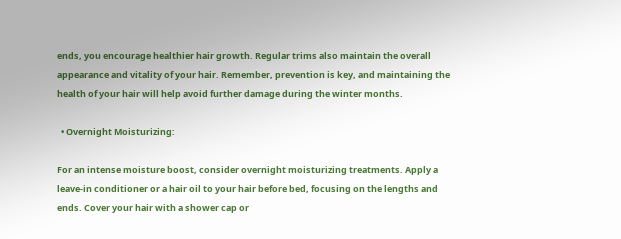ends, you encourage healthier hair growth. Regular trims also maintain the overall appearance and vitality of your hair. Remember, prevention is key, and maintaining the health of your hair will help avoid further damage during the winter months.

  • Overnight Moisturizing:

For an intense moisture boost, consider overnight moisturizing treatments. Apply a leave-in conditioner or a hair oil to your hair before bed, focusing on the lengths and ends. Cover your hair with a shower cap or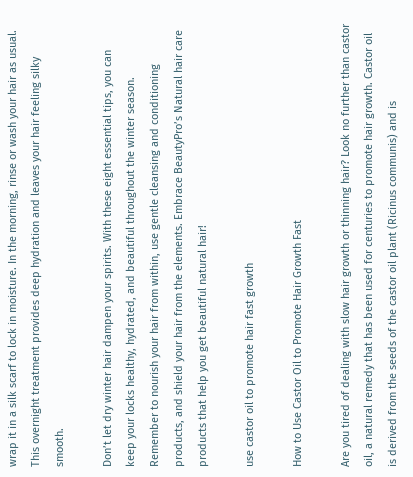wrap it in a silk scarf to lock in moisture. In the morning, rinse or wash your hair as usual. This overnight treatment provides deep hydration and leaves your hair feeling silky smooth.

Don’t let dry winter hair dampen your spirits. With these eight essential tips, you can keep your locks healthy, hydrated, and beautiful throughout the winter season. Remember to nourish your hair from within, use gentle cleansing and conditioning products, and shield your hair from the elements. Embrace BeautyPro’s Natural hair care products that help you get beautiful natural hair!

use castor oil to promote hair fast growth

How to Use Castor Oil to Promote Hair Growth Fast

Are you tired of dealing with slow hair growth or thinning hair? Look no further than castor oil, a natural remedy that has been used for centuries to promote hair growth. Castor oil is derived from the seeds of the castor oil plant (Ricinus communis) and is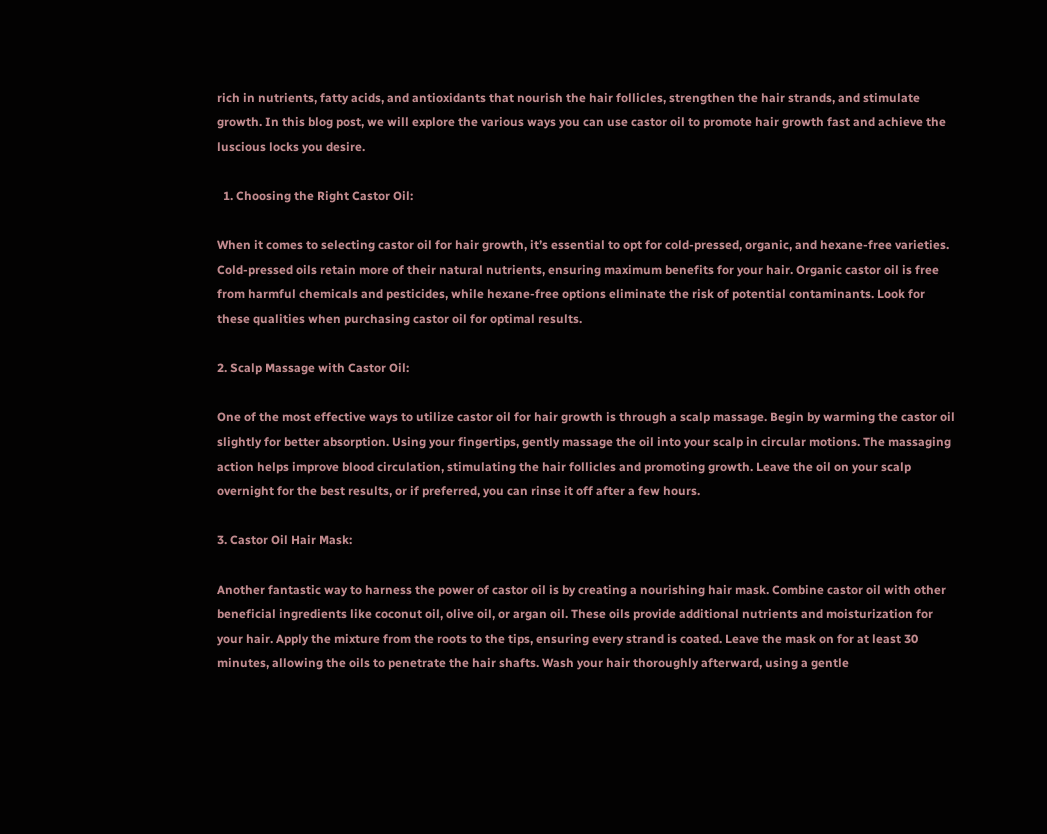rich in nutrients, fatty acids, and antioxidants that nourish the hair follicles, strengthen the hair strands, and stimulate growth. In this blog post, we will explore the various ways you can use castor oil to promote hair growth fast and achieve the luscious locks you desire.

  1. Choosing the Right Castor Oil:

When it comes to selecting castor oil for hair growth, it’s essential to opt for cold-pressed, organic, and hexane-free varieties. Cold-pressed oils retain more of their natural nutrients, ensuring maximum benefits for your hair. Organic castor oil is free from harmful chemicals and pesticides, while hexane-free options eliminate the risk of potential contaminants. Look for these qualities when purchasing castor oil for optimal results.

2. Scalp Massage with Castor Oil:

One of the most effective ways to utilize castor oil for hair growth is through a scalp massage. Begin by warming the castor oil slightly for better absorption. Using your fingertips, gently massage the oil into your scalp in circular motions. The massaging action helps improve blood circulation, stimulating the hair follicles and promoting growth. Leave the oil on your scalp overnight for the best results, or if preferred, you can rinse it off after a few hours.

3. Castor Oil Hair Mask:

Another fantastic way to harness the power of castor oil is by creating a nourishing hair mask. Combine castor oil with other beneficial ingredients like coconut oil, olive oil, or argan oil. These oils provide additional nutrients and moisturization for your hair. Apply the mixture from the roots to the tips, ensuring every strand is coated. Leave the mask on for at least 30 minutes, allowing the oils to penetrate the hair shafts. Wash your hair thoroughly afterward, using a gentle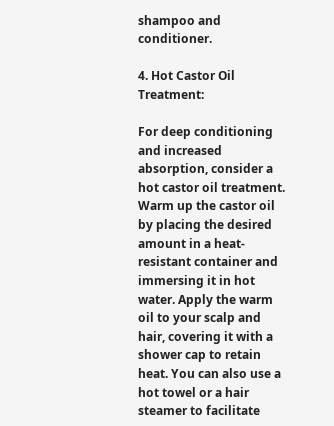shampoo and conditioner.

4. Hot Castor Oil Treatment:

For deep conditioning and increased absorption, consider a hot castor oil treatment. Warm up the castor oil by placing the desired amount in a heat-resistant container and immersing it in hot water. Apply the warm oil to your scalp and hair, covering it with a shower cap to retain heat. You can also use a hot towel or a hair steamer to facilitate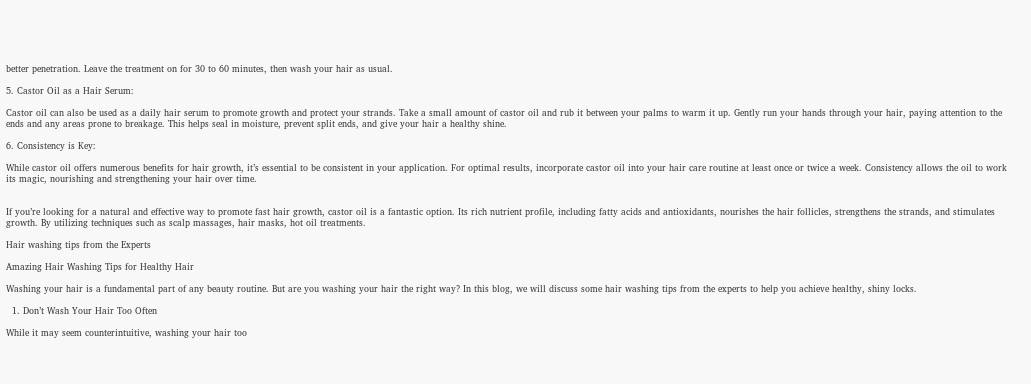better penetration. Leave the treatment on for 30 to 60 minutes, then wash your hair as usual.

5. Castor Oil as a Hair Serum:

Castor oil can also be used as a daily hair serum to promote growth and protect your strands. Take a small amount of castor oil and rub it between your palms to warm it up. Gently run your hands through your hair, paying attention to the ends and any areas prone to breakage. This helps seal in moisture, prevent split ends, and give your hair a healthy shine.

6. Consistency is Key:

While castor oil offers numerous benefits for hair growth, it’s essential to be consistent in your application. For optimal results, incorporate castor oil into your hair care routine at least once or twice a week. Consistency allows the oil to work its magic, nourishing and strengthening your hair over time.


If you’re looking for a natural and effective way to promote fast hair growth, castor oil is a fantastic option. Its rich nutrient profile, including fatty acids and antioxidants, nourishes the hair follicles, strengthens the strands, and stimulates growth. By utilizing techniques such as scalp massages, hair masks, hot oil treatments.

Hair washing tips from the Experts

Amazing Hair Washing Tips for Healthy Hair

Washing your hair is a fundamental part of any beauty routine. But are you washing your hair the right way? In this blog, we will discuss some hair washing tips from the experts to help you achieve healthy, shiny locks.

  1. Don’t Wash Your Hair Too Often

While it may seem counterintuitive, washing your hair too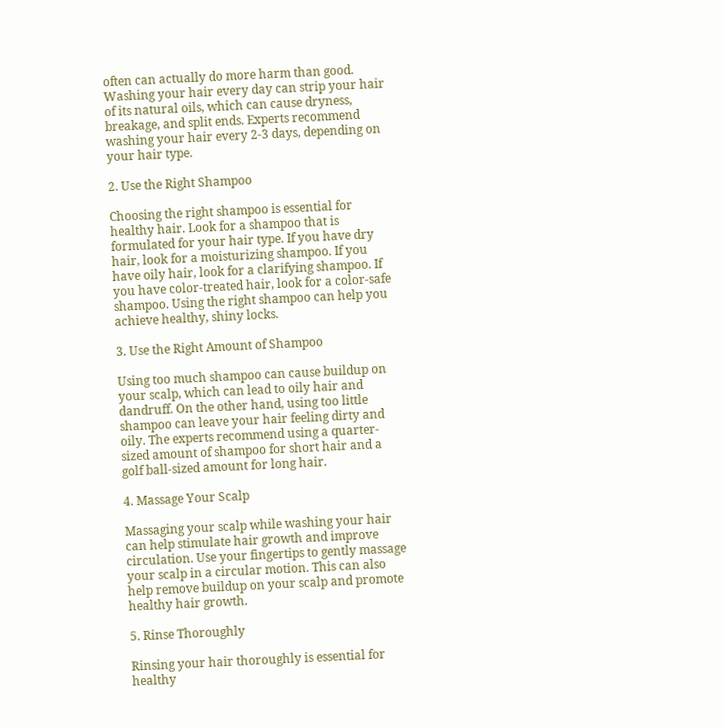often can actually do more harm than good. Washing your hair every day can strip your hair of its natural oils, which can cause dryness, breakage, and split ends. Experts recommend washing your hair every 2-3 days, depending on your hair type.

2. Use the Right Shampoo

Choosing the right shampoo is essential for healthy hair. Look for a shampoo that is formulated for your hair type. If you have dry hair, look for a moisturizing shampoo. If you have oily hair, look for a clarifying shampoo. If you have color-treated hair, look for a color-safe shampoo. Using the right shampoo can help you achieve healthy, shiny locks.

3. Use the Right Amount of Shampoo

Using too much shampoo can cause buildup on your scalp, which can lead to oily hair and dandruff. On the other hand, using too little shampoo can leave your hair feeling dirty and oily. The experts recommend using a quarter-sized amount of shampoo for short hair and a golf ball-sized amount for long hair.

4. Massage Your Scalp

Massaging your scalp while washing your hair can help stimulate hair growth and improve circulation. Use your fingertips to gently massage your scalp in a circular motion. This can also help remove buildup on your scalp and promote healthy hair growth.

5. Rinse Thoroughly

Rinsing your hair thoroughly is essential for healthy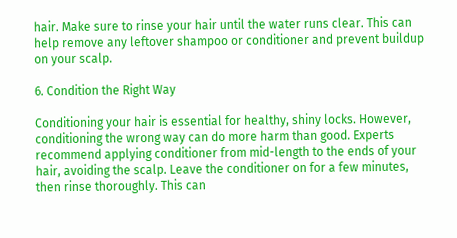hair. Make sure to rinse your hair until the water runs clear. This can help remove any leftover shampoo or conditioner and prevent buildup on your scalp.

6. Condition the Right Way

Conditioning your hair is essential for healthy, shiny locks. However, conditioning the wrong way can do more harm than good. Experts recommend applying conditioner from mid-length to the ends of your hair, avoiding the scalp. Leave the conditioner on for a few minutes, then rinse thoroughly. This can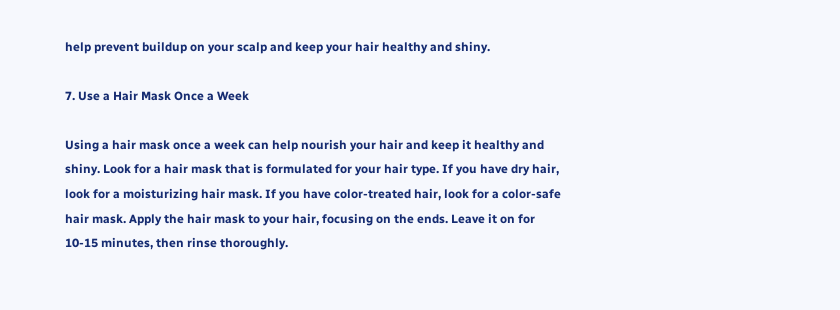help prevent buildup on your scalp and keep your hair healthy and shiny.

7. Use a Hair Mask Once a Week

Using a hair mask once a week can help nourish your hair and keep it healthy and shiny. Look for a hair mask that is formulated for your hair type. If you have dry hair, look for a moisturizing hair mask. If you have color-treated hair, look for a color-safe hair mask. Apply the hair mask to your hair, focusing on the ends. Leave it on for 10-15 minutes, then rinse thoroughly.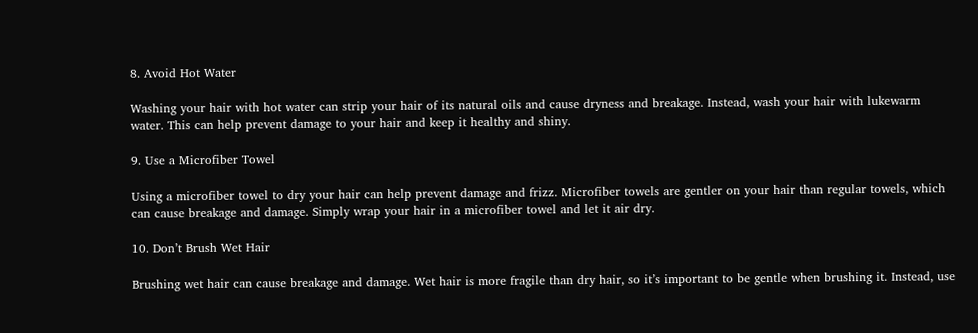8. Avoid Hot Water

Washing your hair with hot water can strip your hair of its natural oils and cause dryness and breakage. Instead, wash your hair with lukewarm water. This can help prevent damage to your hair and keep it healthy and shiny.

9. Use a Microfiber Towel

Using a microfiber towel to dry your hair can help prevent damage and frizz. Microfiber towels are gentler on your hair than regular towels, which can cause breakage and damage. Simply wrap your hair in a microfiber towel and let it air dry.

10. Don’t Brush Wet Hair

Brushing wet hair can cause breakage and damage. Wet hair is more fragile than dry hair, so it’s important to be gentle when brushing it. Instead, use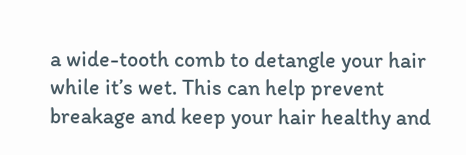a wide-tooth comb to detangle your hair while it’s wet. This can help prevent breakage and keep your hair healthy and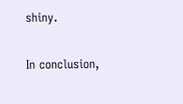shiny.

In conclusion,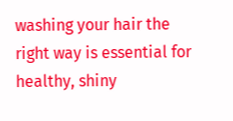washing your hair the right way is essential for healthy, shiny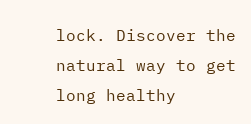lock. Discover the natural way to get long healthy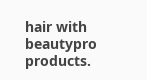hair with beautypro products.